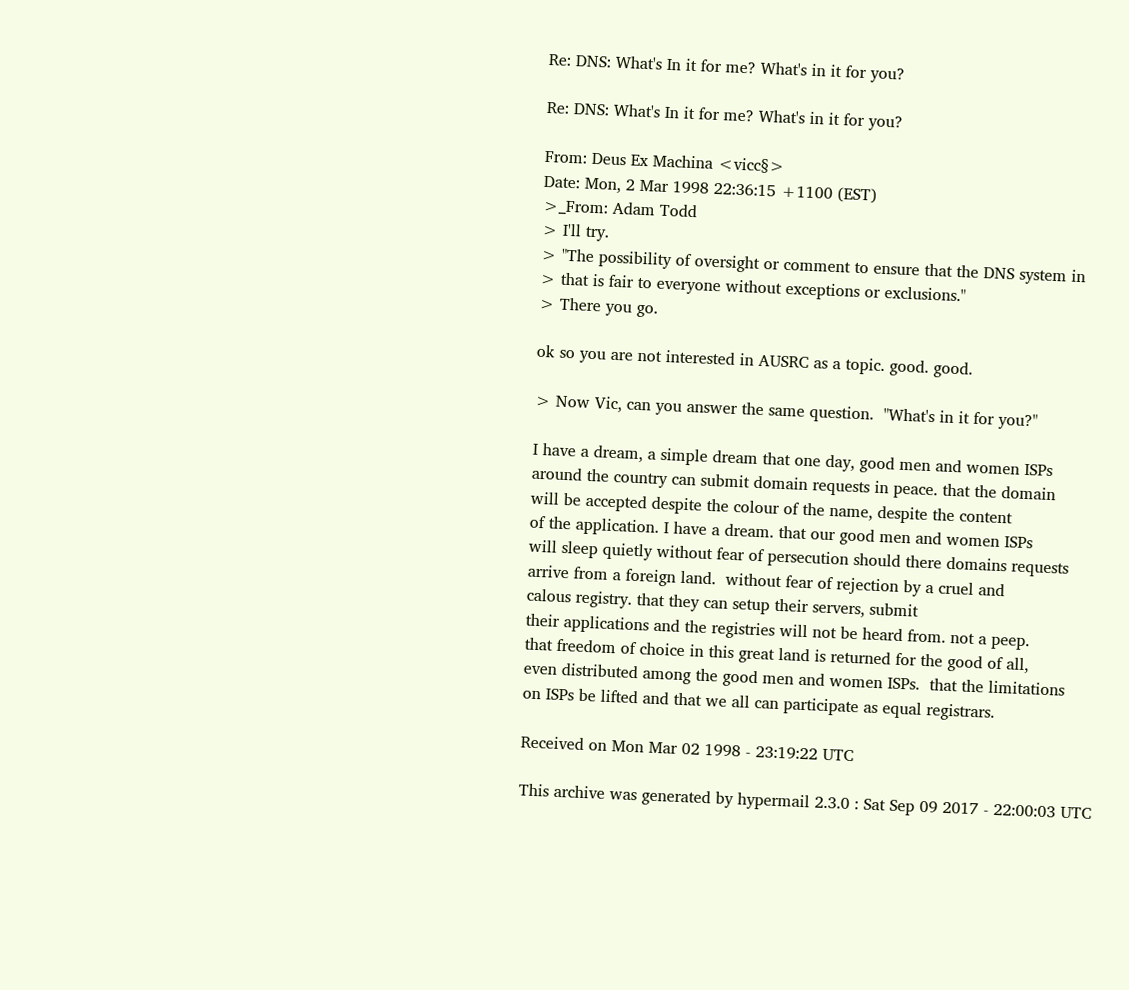Re: DNS: What's In it for me? What's in it for you?

Re: DNS: What's In it for me? What's in it for you?

From: Deus Ex Machina <vicc§>
Date: Mon, 2 Mar 1998 22:36:15 +1100 (EST)
>_From: Adam Todd
> I'll try.
> "The possibility of oversight or comment to ensure that the DNS system in
> that is fair to everyone without exceptions or exclusions."
> There you go.

ok so you are not interested in AUSRC as a topic. good. good.

> Now Vic, can you answer the same question.  "What's in it for you?"

I have a dream, a simple dream that one day, good men and women ISPs
around the country can submit domain requests in peace. that the domain
will be accepted despite the colour of the name, despite the content
of the application. I have a dream. that our good men and women ISPs
will sleep quietly without fear of persecution should there domains requests
arrive from a foreign land.  without fear of rejection by a cruel and
calous registry. that they can setup their servers, submit
their applications and the registries will not be heard from. not a peep.
that freedom of choice in this great land is returned for the good of all,
even distributed among the good men and women ISPs.  that the limitations
on ISPs be lifted and that we all can participate as equal registrars.

Received on Mon Mar 02 1998 - 23:19:22 UTC

This archive was generated by hypermail 2.3.0 : Sat Sep 09 2017 - 22:00:03 UTC